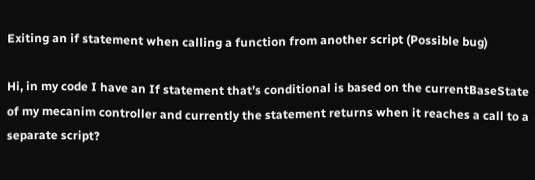Exiting an if statement when calling a function from another script (Possible bug)

Hi, in my code I have an If statement that’s conditional is based on the currentBaseState of my mecanim controller and currently the statement returns when it reaches a call to a separate script?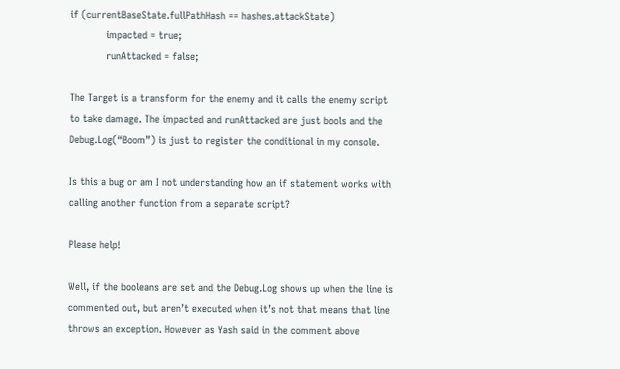if (currentBaseState.fullPathHash == hashes.attackState)
            impacted = true;
            runAttacked = false;

The Target is a transform for the enemy and it calls the enemy script to take damage. The impacted and runAttacked are just bools and the Debug.Log(“Boom”) is just to register the conditional in my console.

Is this a bug or am I not understanding how an if statement works with calling another function from a separate script?

Please help!

Well, if the booleans are set and the Debug.Log shows up when the line is commented out, but aren’t executed when it’s not that means that line throws an exception. However as Yash said in the comment above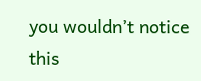you wouldn’t notice this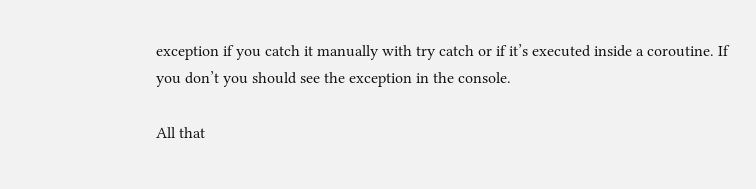exception if you catch it manually with try catch or if it’s executed inside a coroutine. If you don’t you should see the exception in the console.

All that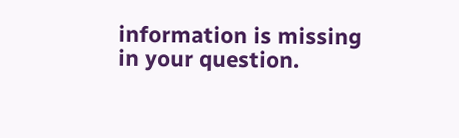information is missing in your question.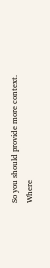So you should provide more context. Where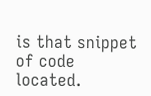is that snippet of code located.